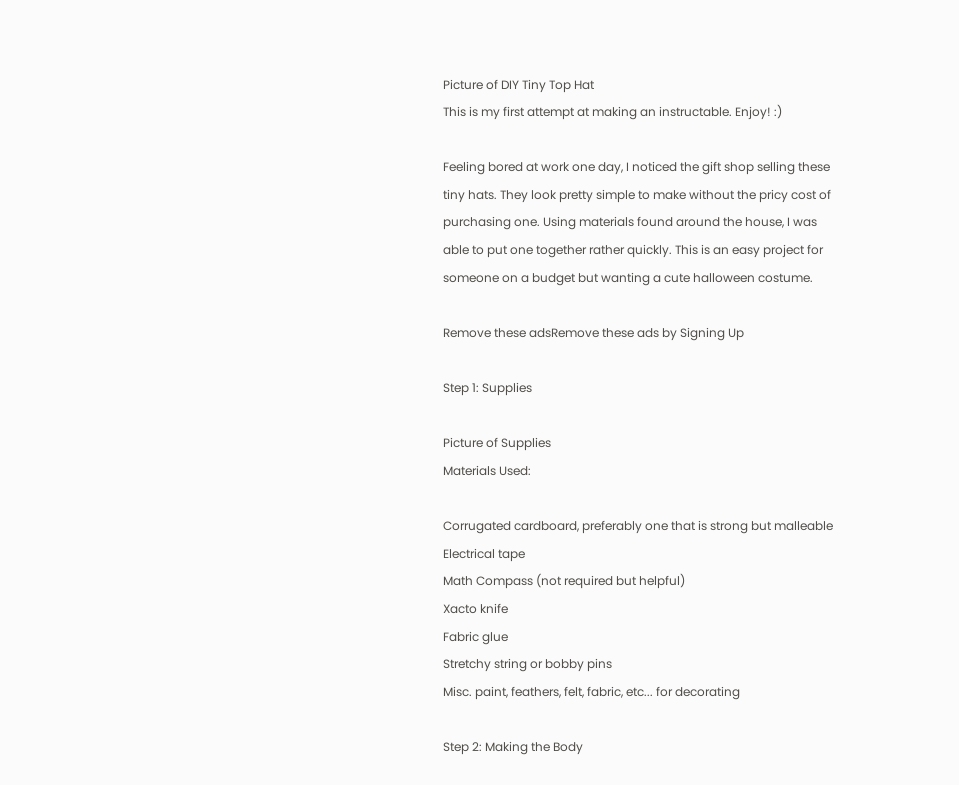Picture of DIY Tiny Top Hat
This is my first attempt at making an instructable. Enjoy! :)

Feeling bored at work one day, I noticed the gift shop selling these tiny hats. They look pretty simple to make without the pricy cost of purchasing one. Using materials found around the house, I was able to put one together rather quickly. This is an easy project for someone on a budget but wanting a cute halloween costume.

Remove these adsRemove these ads by Signing Up

Step 1: Supplies

Picture of Supplies
Materials Used:

Corrugated cardboard, preferably one that is strong but malleable
Electrical tape
Math Compass (not required but helpful)
Xacto knife
Fabric glue
Stretchy string or bobby pins
Misc. paint, feathers, felt, fabric, etc... for decorating

Step 2: Making the Body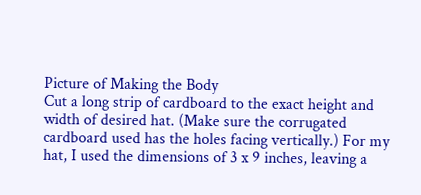Picture of Making the Body
Cut a long strip of cardboard to the exact height and width of desired hat. (Make sure the corrugated cardboard used has the holes facing vertically.) For my hat, I used the dimensions of 3 x 9 inches, leaving a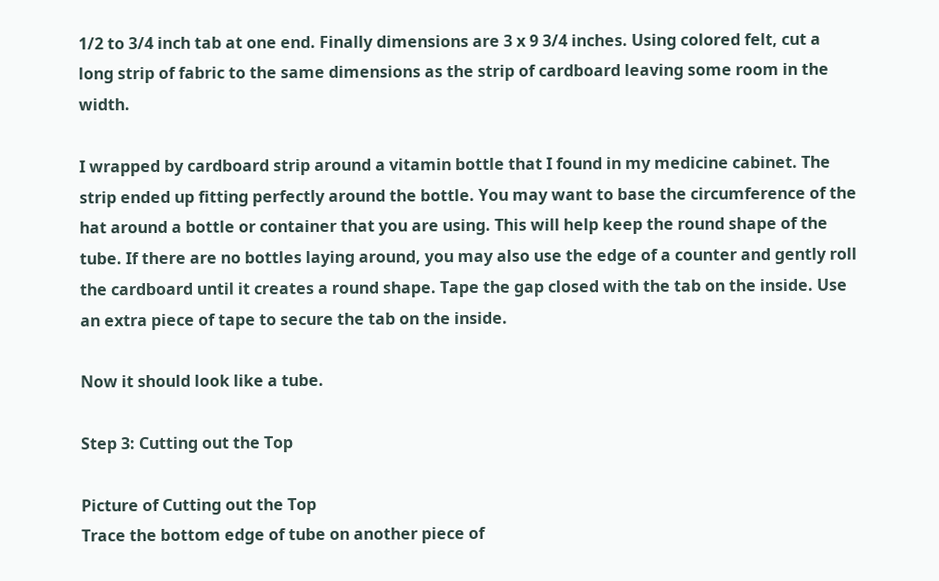1/2 to 3/4 inch tab at one end. Finally dimensions are 3 x 9 3/4 inches. Using colored felt, cut a long strip of fabric to the same dimensions as the strip of cardboard leaving some room in the width.

I wrapped by cardboard strip around a vitamin bottle that I found in my medicine cabinet. The strip ended up fitting perfectly around the bottle. You may want to base the circumference of the hat around a bottle or container that you are using. This will help keep the round shape of the tube. If there are no bottles laying around, you may also use the edge of a counter and gently roll the cardboard until it creates a round shape. Tape the gap closed with the tab on the inside. Use an extra piece of tape to secure the tab on the inside.

Now it should look like a tube.

Step 3: Cutting out the Top

Picture of Cutting out the Top
Trace the bottom edge of tube on another piece of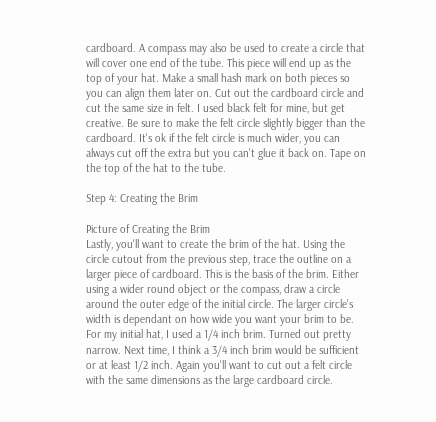cardboard. A compass may also be used to create a circle that will cover one end of the tube. This piece will end up as the top of your hat. Make a small hash mark on both pieces so you can align them later on. Cut out the cardboard circle and cut the same size in felt. I used black felt for mine, but get creative. Be sure to make the felt circle slightly bigger than the cardboard. It's ok if the felt circle is much wider, you can always cut off the extra but you can't glue it back on. Tape on the top of the hat to the tube.

Step 4: Creating the Brim

Picture of Creating the Brim
Lastly, you'll want to create the brim of the hat. Using the circle cutout from the previous step, trace the outline on a larger piece of cardboard. This is the basis of the brim. Either using a wider round object or the compass, draw a circle around the outer edge of the initial circle. The larger circle's width is dependant on how wide you want your brim to be. For my initial hat, I used a 1/4 inch brim. Turned out pretty narrow. Next time, I think a 3/4 inch brim would be sufficient or at least 1/2 inch. Again you'll want to cut out a felt circle with the same dimensions as the large cardboard circle.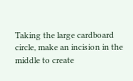Taking the large cardboard circle, make an incision in the middle to create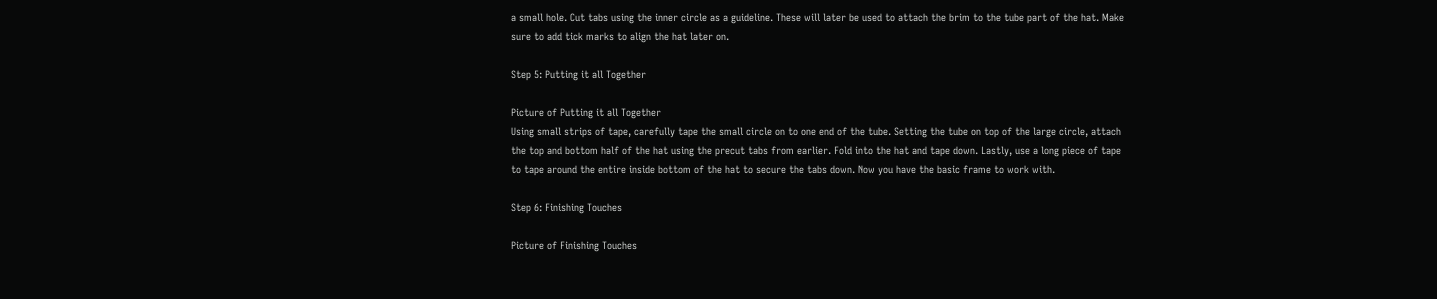a small hole. Cut tabs using the inner circle as a guideline. These will later be used to attach the brim to the tube part of the hat. Make sure to add tick marks to align the hat later on.

Step 5: Putting it all Together

Picture of Putting it all Together
Using small strips of tape, carefully tape the small circle on to one end of the tube. Setting the tube on top of the large circle, attach the top and bottom half of the hat using the precut tabs from earlier. Fold into the hat and tape down. Lastly, use a long piece of tape to tape around the entire inside bottom of the hat to secure the tabs down. Now you have the basic frame to work with.

Step 6: Finishing Touches

Picture of Finishing Touches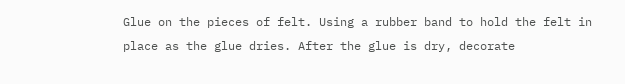Glue on the pieces of felt. Using a rubber band to hold the felt in place as the glue dries. After the glue is dry, decorate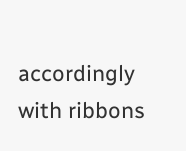accordingly with ribbons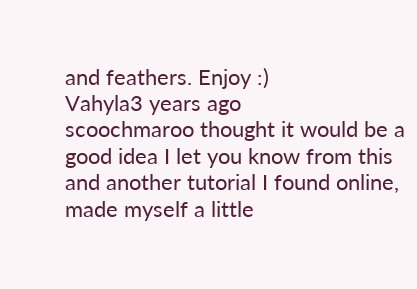and feathers. Enjoy :)
Vahyla3 years ago
scoochmaroo thought it would be a good idea I let you know from this and another tutorial I found online, made myself a little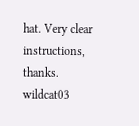hat. Very clear instructions, thanks.
wildcat03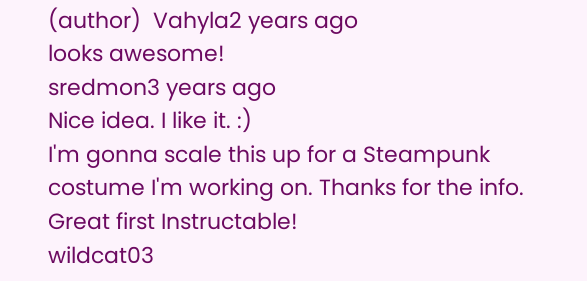(author)  Vahyla2 years ago
looks awesome!
sredmon3 years ago
Nice idea. I like it. :)
I'm gonna scale this up for a Steampunk costume I'm working on. Thanks for the info.
Great first Instructable!
wildcat03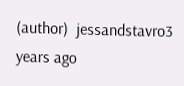(author)  jessandstavro3 years ago